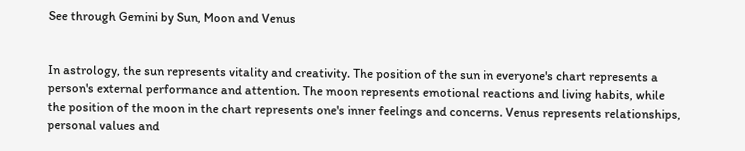See through Gemini by Sun, Moon and Venus


In astrology, the sun represents vitality and creativity. The position of the sun in everyone's chart represents a person's external performance and attention. The moon represents emotional reactions and living habits, while the position of the moon in the chart represents one's inner feelings and concerns. Venus represents relationships, personal values and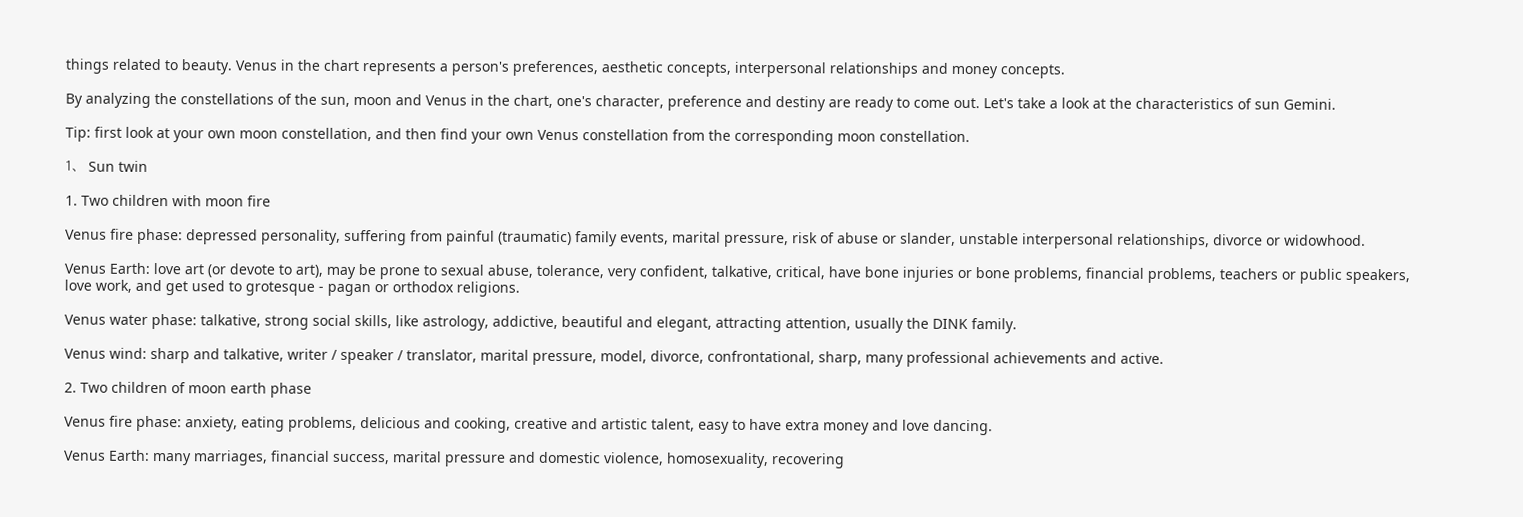things related to beauty. Venus in the chart represents a person's preferences, aesthetic concepts, interpersonal relationships and money concepts.

By analyzing the constellations of the sun, moon and Venus in the chart, one's character, preference and destiny are ready to come out. Let's take a look at the characteristics of sun Gemini.

Tip: first look at your own moon constellation, and then find your own Venus constellation from the corresponding moon constellation.

1、 Sun twin

1. Two children with moon fire

Venus fire phase: depressed personality, suffering from painful (traumatic) family events, marital pressure, risk of abuse or slander, unstable interpersonal relationships, divorce or widowhood.

Venus Earth: love art (or devote to art), may be prone to sexual abuse, tolerance, very confident, talkative, critical, have bone injuries or bone problems, financial problems, teachers or public speakers, love work, and get used to grotesque - pagan or orthodox religions.

Venus water phase: talkative, strong social skills, like astrology, addictive, beautiful and elegant, attracting attention, usually the DINK family.

Venus wind: sharp and talkative, writer / speaker / translator, marital pressure, model, divorce, confrontational, sharp, many professional achievements and active.

2. Two children of moon earth phase

Venus fire phase: anxiety, eating problems, delicious and cooking, creative and artistic talent, easy to have extra money and love dancing.

Venus Earth: many marriages, financial success, marital pressure and domestic violence, homosexuality, recovering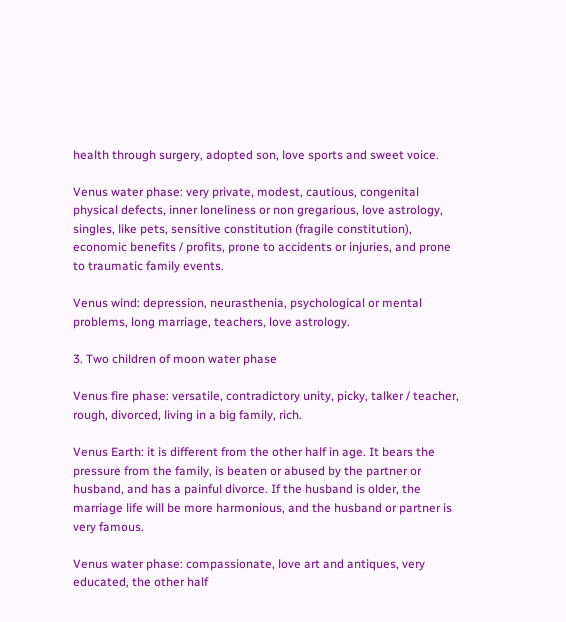health through surgery, adopted son, love sports and sweet voice.

Venus water phase: very private, modest, cautious, congenital physical defects, inner loneliness or non gregarious, love astrology, singles, like pets, sensitive constitution (fragile constitution), economic benefits / profits, prone to accidents or injuries, and prone to traumatic family events.

Venus wind: depression, neurasthenia, psychological or mental problems, long marriage, teachers, love astrology.

3. Two children of moon water phase

Venus fire phase: versatile, contradictory unity, picky, talker / teacher, rough, divorced, living in a big family, rich.

Venus Earth: it is different from the other half in age. It bears the pressure from the family, is beaten or abused by the partner or husband, and has a painful divorce. If the husband is older, the marriage life will be more harmonious, and the husband or partner is very famous.

Venus water phase: compassionate, love art and antiques, very educated, the other half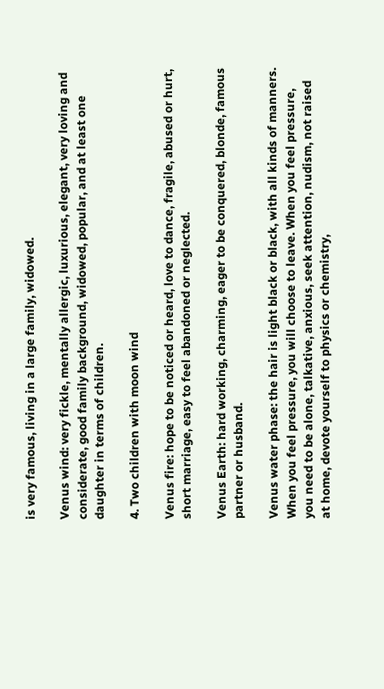is very famous, living in a large family, widowed.

Venus wind: very fickle, mentally allergic, luxurious, elegant, very loving and considerate, good family background, widowed, popular, and at least one daughter in terms of children.

4. Two children with moon wind

Venus fire: hope to be noticed or heard, love to dance, fragile, abused or hurt, short marriage, easy to feel abandoned or neglected.

Venus Earth: hard working, charming, eager to be conquered, blonde, famous partner or husband.

Venus water phase: the hair is light black or black, with all kinds of manners. When you feel pressure, you will choose to leave. When you feel pressure, you need to be alone, talkative, anxious, seek attention, nudism, not raised at home, devote yourself to physics or chemistry,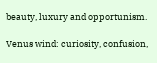beauty, luxury and opportunism.

Venus wind: curiosity, confusion,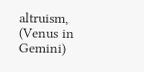altruism, (Venus in Gemini)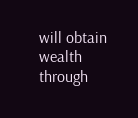will obtain wealth through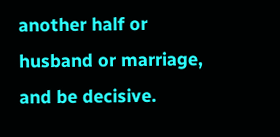another half or husband or marriage, and be decisive.